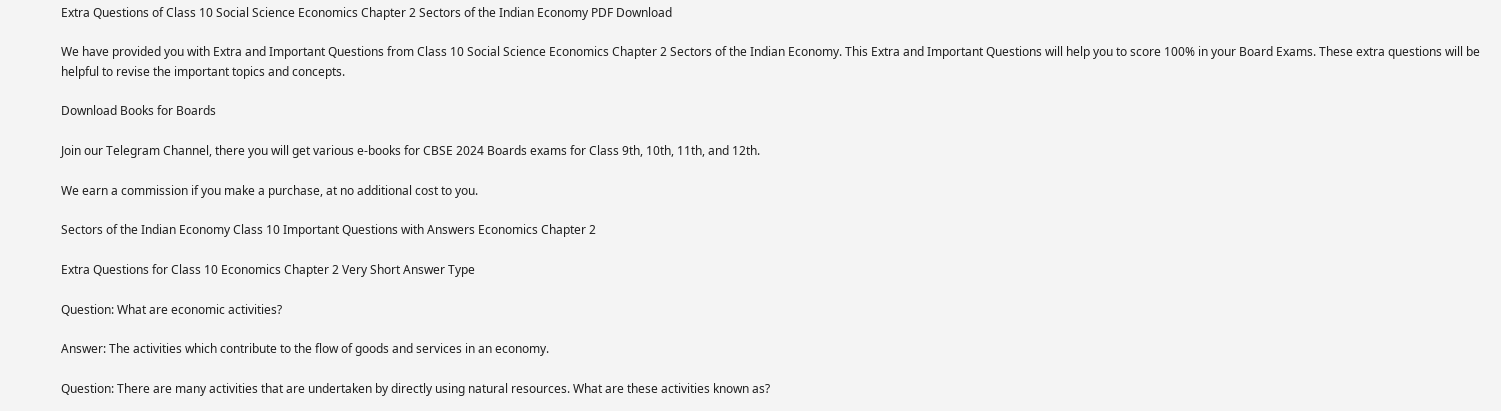Extra Questions of Class 10 Social Science Economics Chapter 2 Sectors of the Indian Economy PDF Download

We have provided you with Extra and Important Questions from Class 10 Social Science Economics Chapter 2 Sectors of the Indian Economy. This Extra and Important Questions will help you to score 100% in your Board Exams. These extra questions will be helpful to revise the important topics and concepts.

Download Books for Boards

Join our Telegram Channel, there you will get various e-books for CBSE 2024 Boards exams for Class 9th, 10th, 11th, and 12th.

We earn a commission if you make a purchase, at no additional cost to you.

Sectors of the Indian Economy Class 10 Important Questions with Answers Economics Chapter 2

Extra Questions for Class 10 Economics Chapter 2 Very Short Answer Type

Question: What are economic activities?

Answer: The activities which contribute to the flow of goods and services in an economy.

Question: There are many activities that are undertaken by directly using natural resources. What are these activities known as?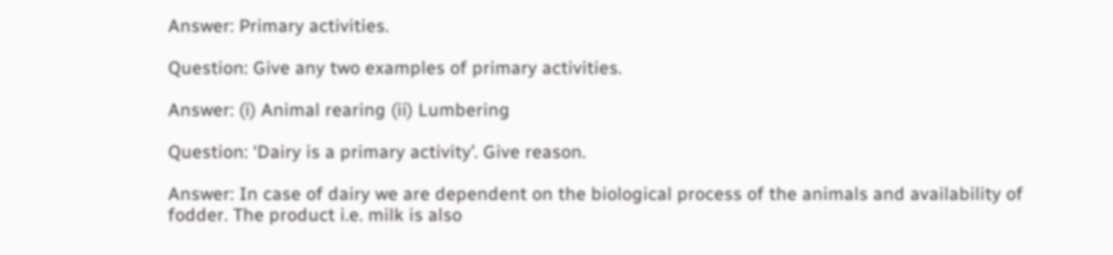Answer: Primary activities.

Question: Give any two examples of primary activities.

Answer: (i) Animal rearing (ii) Lumbering

Question: ‘Dairy is a primary activity’. Give reason.

Answer: In case of dairy we are dependent on the biological process of the animals and availability of fodder. The product i.e. milk is also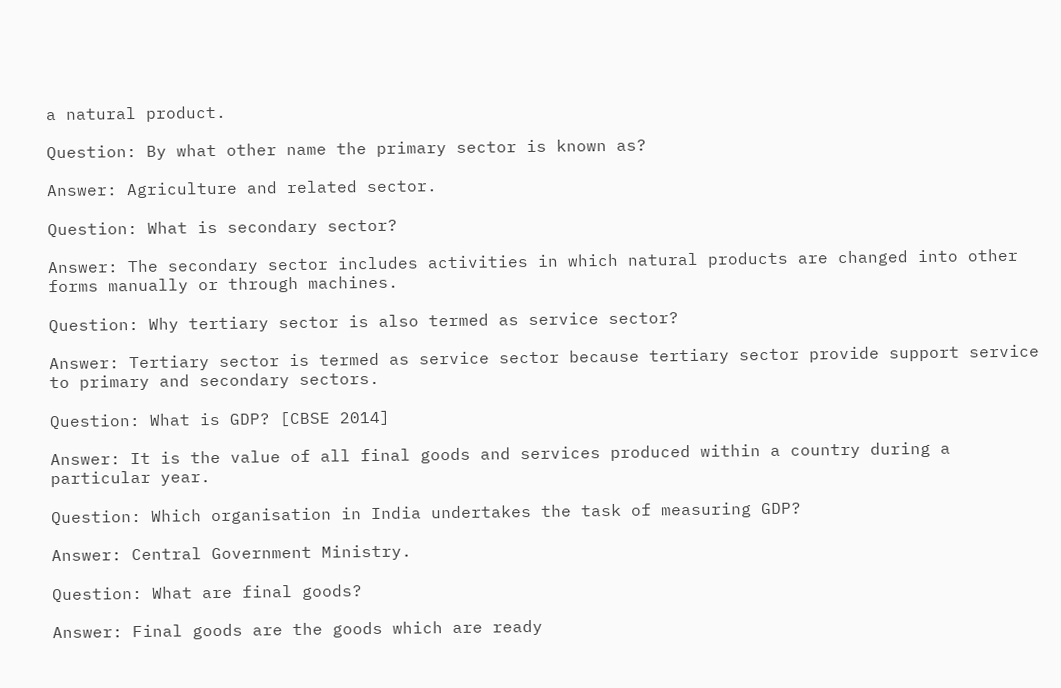a natural product.

Question: By what other name the primary sector is known as?

Answer: Agriculture and related sector.

Question: What is secondary sector?

Answer: The secondary sector includes activities in which natural products are changed into other forms manually or through machines.

Question: Why tertiary sector is also termed as service sector?

Answer: Tertiary sector is termed as service sector because tertiary sector provide support service to primary and secondary sectors.

Question: What is GDP? [CBSE 2014]

Answer: It is the value of all final goods and services produced within a country during a particular year.

Question: Which organisation in India undertakes the task of measuring GDP?

Answer: Central Government Ministry.

Question: What are final goods?

Answer: Final goods are the goods which are ready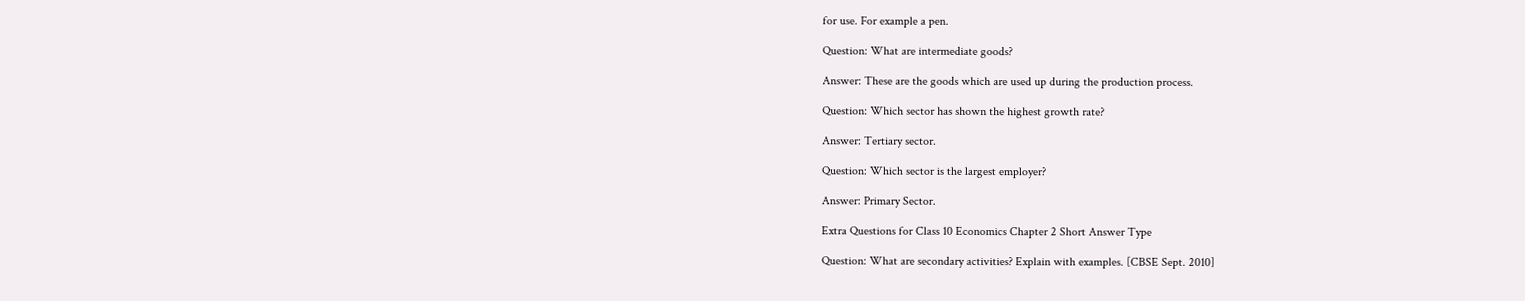for use. For example a pen.

Question: What are intermediate goods?

Answer: These are the goods which are used up during the production process.

Question: Which sector has shown the highest growth rate?

Answer: Tertiary sector.

Question: Which sector is the largest employer?

Answer: Primary Sector.

Extra Questions for Class 10 Economics Chapter 2 Short Answer Type

Question: What are secondary activities? Explain with examples. [CBSE Sept. 2010]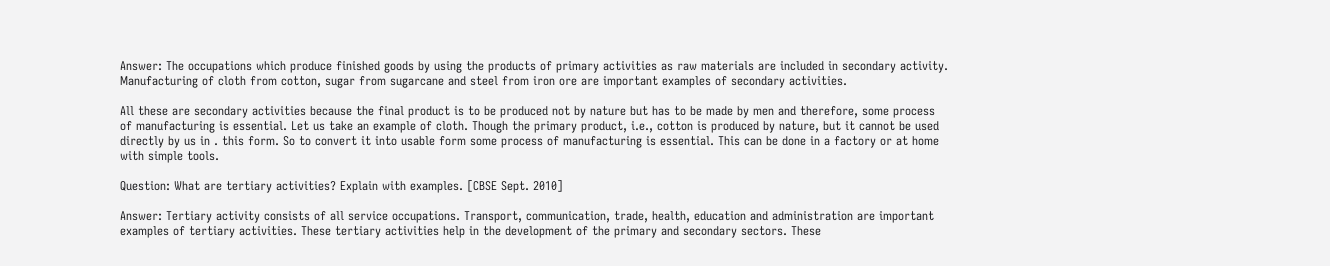Answer: The occupations which produce finished goods by using the products of primary activities as raw materials are included in secondary activity. Manufacturing of cloth from cotton, sugar from sugarcane and steel from iron ore are important examples of secondary activities.

All these are secondary activities because the final product is to be produced not by nature but has to be made by men and therefore, some process of manufacturing is essential. Let us take an example of cloth. Though the primary product, i.e., cotton is produced by nature, but it cannot be used directly by us in . this form. So to convert it into usable form some process of manufacturing is essential. This can be done in a factory or at home with simple tools.

Question: What are tertiary activities? Explain with examples. [CBSE Sept. 2010]

Answer: Tertiary activity consists of all service occupations. Transport, communication, trade, health, education and administration are important examples of tertiary activities. These tertiary activities help in the development of the primary and secondary sectors. These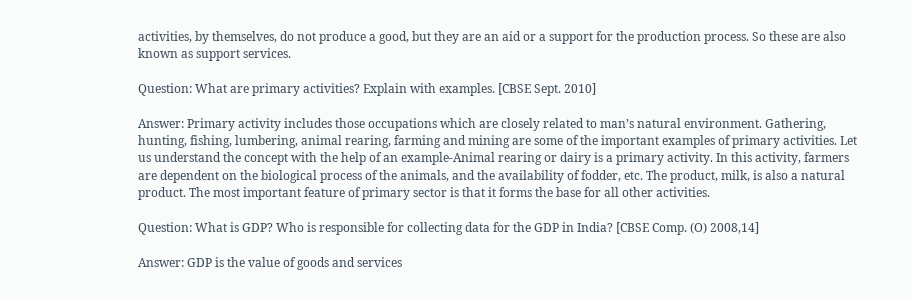activities, by themselves, do not produce a good, but they are an aid or a support for the production process. So these are also known as support services.

Question: What are primary activities? Explain with examples. [CBSE Sept. 2010]

Answer: Primary activity includes those occupations which are closely related to man’s natural environment. Gathering, hunting, fishing, lumbering, animal rearing, farming and mining are some of the important examples of primary activities. Let us understand the concept with the help of an example-Animal rearing or dairy is a primary activity. In this activity, farmers are dependent on the biological process of the animals, and the availability of fodder, etc. The product, milk, is also a natural product. The most important feature of primary sector is that it forms the base for all other activities.

Question: What is GDP? Who is responsible for collecting data for the GDP in India? [CBSE Comp. (O) 2008,14]

Answer: GDP is the value of goods and services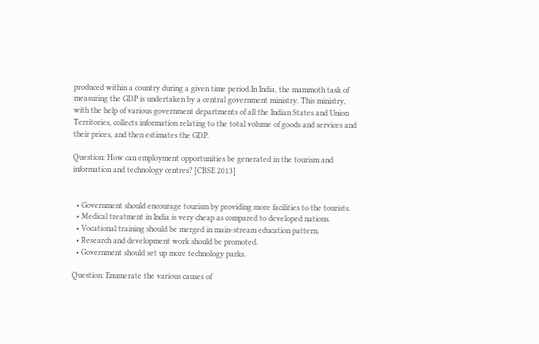produced within a country during a given time period.In India, the mammoth task of measuring the GDP is undertaken by a central government ministry. This ministry, with the help of various government departments of all the Indian States and Union Territories, collects information relating to the total volume of goods and services and their prices, and then estimates the GDP.

Question: How can employment opportunities be generated in the tourism and information and technology centres? [CBSE 2013]


  • Government should encourage tourism by providing more facilities to the tourists.
  • Medical treatment in India is very cheap as compared to developed nations.
  • Vocational training should be merged in main-stream education pattern.
  • Research and development work should be promoted.
  • Government should set up more technology parks.

Question: Enumerate the various causes of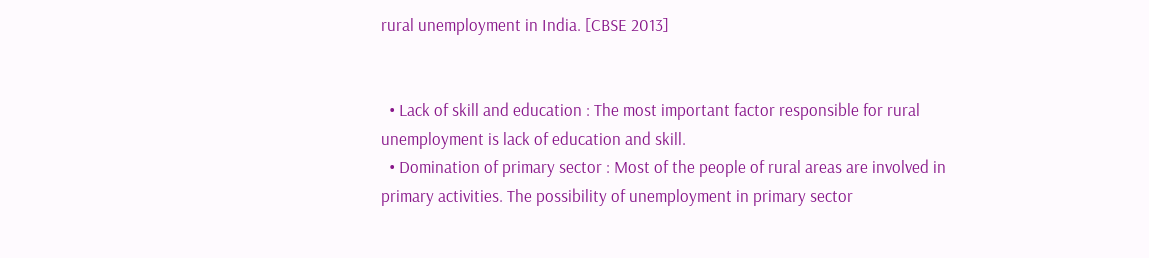rural unemployment in India. [CBSE 2013]


  • Lack of skill and education : The most important factor responsible for rural unemployment is lack of education and skill.
  • Domination of primary sector : Most of the people of rural areas are involved in primary activities. The possibility of unemployment in primary sector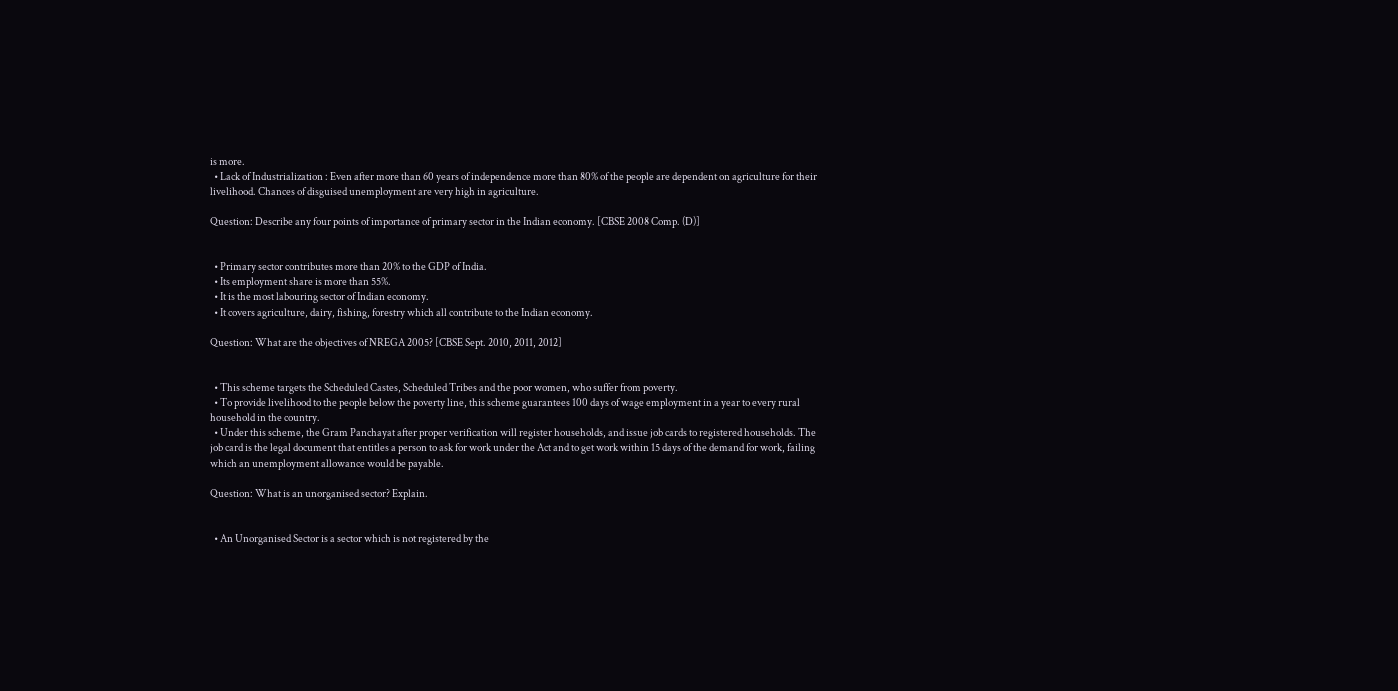is more.
  • Lack of Industrialization : Even after more than 60 years of independence more than 80% of the people are dependent on agriculture for their livelihood. Chances of disguised unemployment are very high in agriculture.

Question: Describe any four points of importance of primary sector in the Indian economy. [CBSE 2008 Comp. (D)]


  • Primary sector contributes more than 20% to the GDP of India.
  • Its employment share is more than 55%.
  • It is the most labouring sector of Indian economy.
  • It covers agriculture, dairy, fishing, forestry which all contribute to the Indian economy.

Question: What are the objectives of NREGA 2005? [CBSE Sept. 2010, 2011, 2012]


  • This scheme targets the Scheduled Castes, Scheduled Tribes and the poor women, who suffer from poverty.
  • To provide livelihood to the people below the poverty line, this scheme guarantees 100 days of wage employment in a year to every rural household in the country.
  • Under this scheme, the Gram Panchayat after proper verification will register households, and issue job cards to registered households. The job card is the legal document that entitles a person to ask for work under the Act and to get work within 15 days of the demand for work, failing which an unemployment allowance would be payable.

Question: What is an unorganised sector? Explain.


  • An Unorganised Sector is a sector which is not registered by the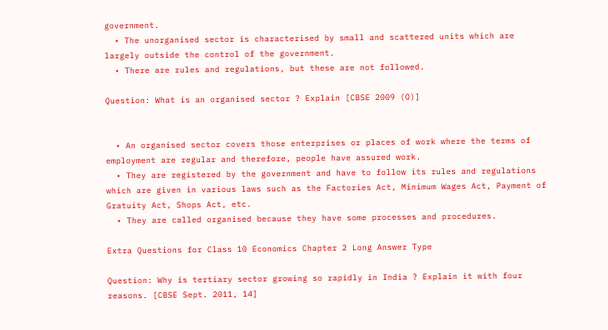government.
  • The unorganised sector is characterised by small and scattered units which are largely outside the control of the government.
  • There are rules and regulations, but these are not followed.

Question: What is an organised sector ? Explain [CBSE 2009 (O)]


  • An organised sector covers those enterprises or places of work where the terms of employment are regular and therefore, people have assured work.
  • They are registered by the government and have to follow its rules and regulations which are given in various laws such as the Factories Act, Minimum Wages Act, Payment of Gratuity Act, Shops Act, etc.
  • They are called organised because they have some processes and procedures.

Extra Questions for Class 10 Economics Chapter 2 Long Answer Type

Question: Why is tertiary sector growing so rapidly in India ? Explain it with four reasons. [CBSE Sept. 2011, 14]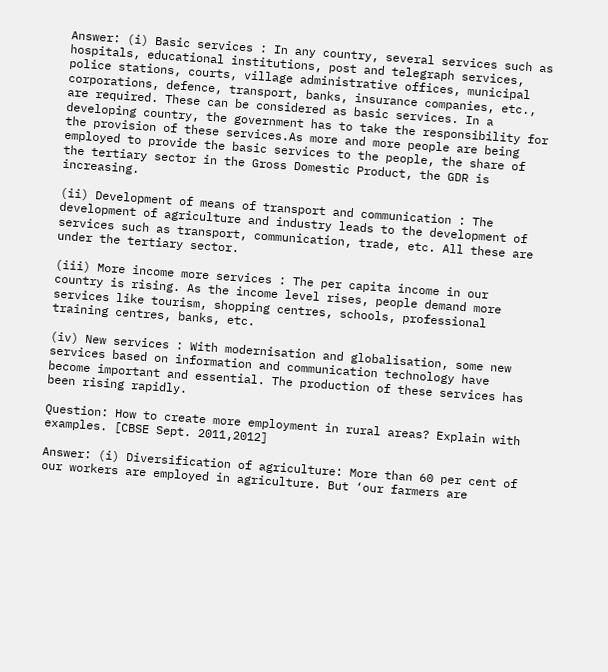Answer: (i) Basic services : In any country, several services such as hospitals, educational institutions, post and telegraph services, police stations, courts, village administrative offices, municipal corporations, defence, transport, banks, insurance companies, etc., are required. These can be considered as basic services. In a developing country, the government has to take the responsibility for the provision of these services.As more and more people are being employed to provide the basic services to the people, the share of the tertiary sector in the Gross Domestic Product, the GDR is increasing.

(ii) Development of means of transport and communication : The development of agriculture and industry leads to the development of services such as transport, communication, trade, etc. All these are under the tertiary sector.

(iii) More income more services : The per capita income in our country is rising. As the income level rises, people demand more services like tourism, shopping centres, schools, professional training centres, banks, etc.

(iv) New services : With modernisation and globalisation, some new services based on information and communication technology have become important and essential. The production of these services has been rising rapidly.

Question: How to create more employment in rural areas? Explain with examples. [CBSE Sept. 2011,2012]

Answer: (i) Diversification of agriculture: More than 60 per cent of our workers are employed in agriculture. But ‘our farmers are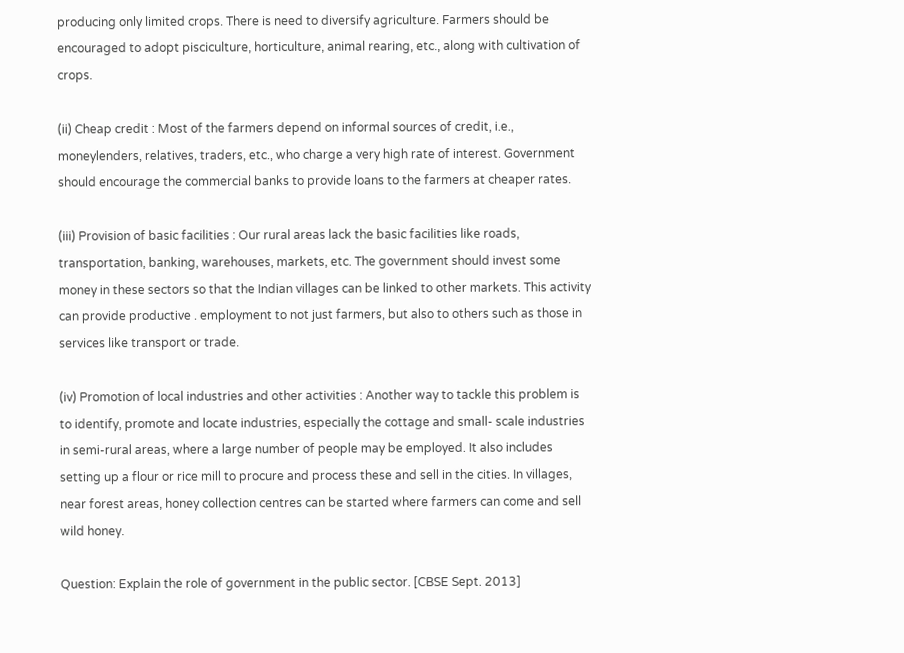producing only limited crops. There is need to diversify agriculture. Farmers should be encouraged to adopt pisciculture, horticulture, animal rearing, etc., along with cultivation of crops.

(ii) Cheap credit : Most of the farmers depend on informal sources of credit, i.e., moneylenders, relatives, traders, etc., who charge a very high rate of interest. Government should encourage the commercial banks to provide loans to the farmers at cheaper rates.

(iii) Provision of basic facilities : Our rural areas lack the basic facilities like roads, transportation, banking, warehouses, markets, etc. The government should invest some money in these sectors so that the Indian villages can be linked to other markets. This activity can provide productive . employment to not just farmers, but also to others such as those in services like transport or trade.

(iv) Promotion of local industries and other activities : Another way to tackle this problem is to identify, promote and locate industries, especially the cottage and small- scale industries in semi-rural areas, where a large number of people may be employed. It also includes setting up a flour or rice mill to procure and process these and sell in the cities. In villages, near forest areas, honey collection centres can be started where farmers can come and sell wild honey.

Question: Explain the role of government in the public sector. [CBSE Sept. 2013]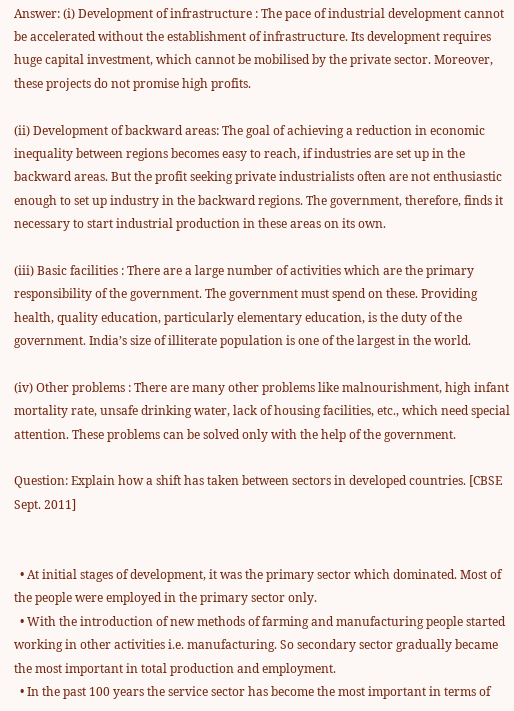Answer: (i) Development of infrastructure : The pace of industrial development cannot be accelerated without the establishment of infrastructure. Its development requires huge capital investment, which cannot be mobilised by the private sector. Moreover, these projects do not promise high profits.

(ii) Development of backward areas: The goal of achieving a reduction in economic inequality between regions becomes easy to reach, if industries are set up in the backward areas. But the profit seeking private industrialists often are not enthusiastic enough to set up industry in the backward regions. The government, therefore, finds it necessary to start industrial production in these areas on its own.

(iii) Basic facilities : There are a large number of activities which are the primary responsibility of the government. The government must spend on these. Providing health, quality education, particularly elementary education, is the duty of the government. India’s size of illiterate population is one of the largest in the world.

(iv) Other problems : There are many other problems like malnourishment, high infant mortality rate, unsafe drinking water, lack of housing facilities, etc., which need special attention. These problems can be solved only with the help of the government.

Question: Explain how a shift has taken between sectors in developed countries. [CBSE Sept. 2011]


  • At initial stages of development, it was the primary sector which dominated. Most of the people were employed in the primary sector only.
  • With the introduction of new methods of farming and manufacturing people started working in other activities i.e. manufacturing. So secondary sector gradually became the most important in total production and employment.
  • In the past 100 years the service sector has become the most important in terms of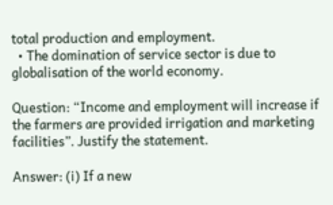total production and employment.
  • The domination of service sector is due to globalisation of the world economy.

Question: “Income and employment will increase if the farmers are provided irrigation and marketing facilities”. Justify the statement.

Answer: (i) If a new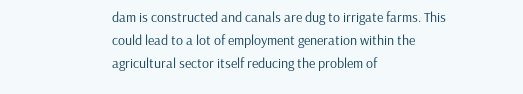dam is constructed and canals are dug to irrigate farms. This could lead to a lot of employment generation within the agricultural sector itself reducing the problem of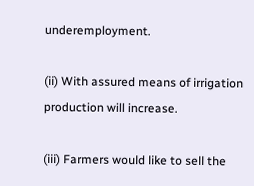underemployment.

(ii) With assured means of irrigation production will increase.

(iii) Farmers would like to sell the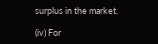surplus in the market.

(iv) For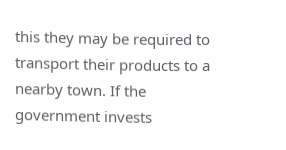this they may be required to transport their products to a nearby town. If the government invests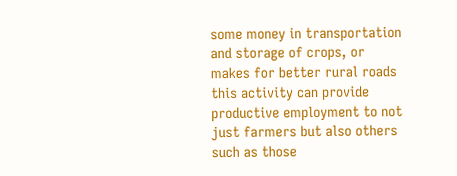some money in transportation and storage of crops, or makes for better rural roads this activity can provide productive employment to not just farmers but also others such as those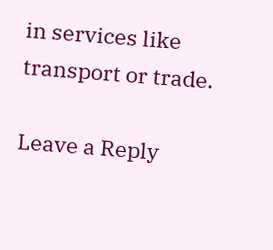in services like transport or trade.

Leave a Reply